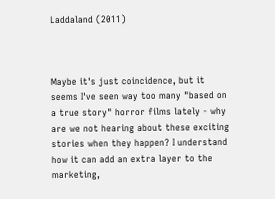Laddaland (2011)



Maybe it's just coincidence, but it seems I've seen way too many "based on a true story" horror films lately - why are we not hearing about these exciting stories when they happen? I understand how it can add an extra layer to the marketing,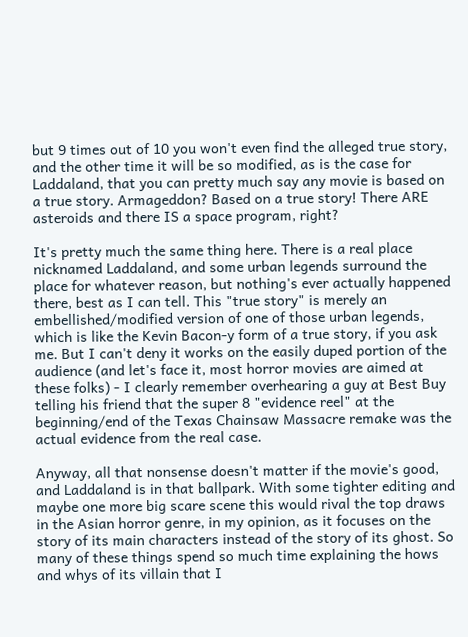but 9 times out of 10 you won't even find the alleged true story, and the other time it will be so modified, as is the case for Laddaland, that you can pretty much say any movie is based on a true story. Armageddon? Based on a true story! There ARE asteroids and there IS a space program, right?

It's pretty much the same thing here. There is a real place nicknamed Laddaland, and some urban legends surround the place for whatever reason, but nothing's ever actually happened there, best as I can tell. This "true story" is merely an embellished/modified version of one of those urban legends, which is like the Kevin Bacon-y form of a true story, if you ask me. But I can't deny it works on the easily duped portion of the audience (and let's face it, most horror movies are aimed at these folks) - I clearly remember overhearing a guy at Best Buy telling his friend that the super 8 "evidence reel" at the beginning/end of the Texas Chainsaw Massacre remake was the actual evidence from the real case.

Anyway, all that nonsense doesn't matter if the movie's good, and Laddaland is in that ballpark. With some tighter editing and maybe one more big scare scene this would rival the top draws in the Asian horror genre, in my opinion, as it focuses on the story of its main characters instead of the story of its ghost. So many of these things spend so much time explaining the hows and whys of its villain that I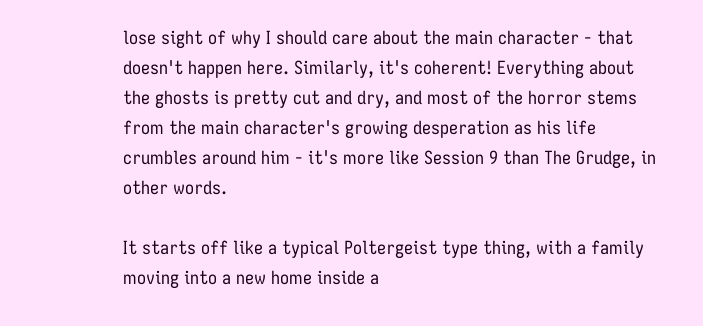lose sight of why I should care about the main character - that doesn't happen here. Similarly, it's coherent! Everything about the ghosts is pretty cut and dry, and most of the horror stems from the main character's growing desperation as his life crumbles around him - it's more like Session 9 than The Grudge, in other words.

It starts off like a typical Poltergeist type thing, with a family moving into a new home inside a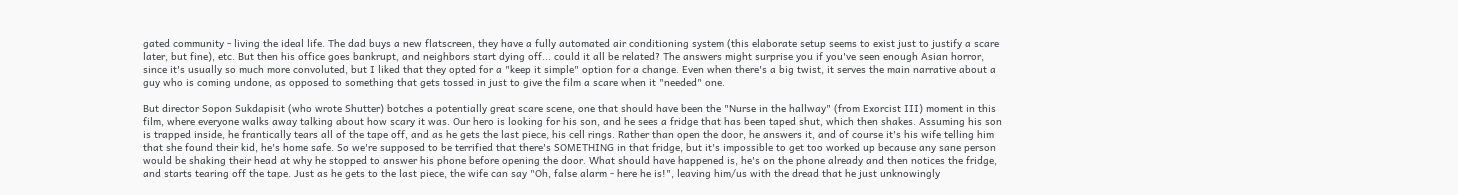gated community - living the ideal life. The dad buys a new flatscreen, they have a fully automated air conditioning system (this elaborate setup seems to exist just to justify a scare later, but fine), etc. But then his office goes bankrupt, and neighbors start dying off... could it all be related? The answers might surprise you if you've seen enough Asian horror, since it's usually so much more convoluted, but I liked that they opted for a "keep it simple" option for a change. Even when there's a big twist, it serves the main narrative about a guy who is coming undone, as opposed to something that gets tossed in just to give the film a scare when it "needed" one.

But director Sopon Sukdapisit (who wrote Shutter) botches a potentially great scare scene, one that should have been the "Nurse in the hallway" (from Exorcist III) moment in this film, where everyone walks away talking about how scary it was. Our hero is looking for his son, and he sees a fridge that has been taped shut, which then shakes. Assuming his son is trapped inside, he frantically tears all of the tape off, and as he gets the last piece, his cell rings. Rather than open the door, he answers it, and of course it's his wife telling him that she found their kid, he's home safe. So we're supposed to be terrified that there's SOMETHING in that fridge, but it's impossible to get too worked up because any sane person would be shaking their head at why he stopped to answer his phone before opening the door. What should have happened is, he's on the phone already and then notices the fridge, and starts tearing off the tape. Just as he gets to the last piece, the wife can say "Oh, false alarm - here he is!", leaving him/us with the dread that he just unknowingly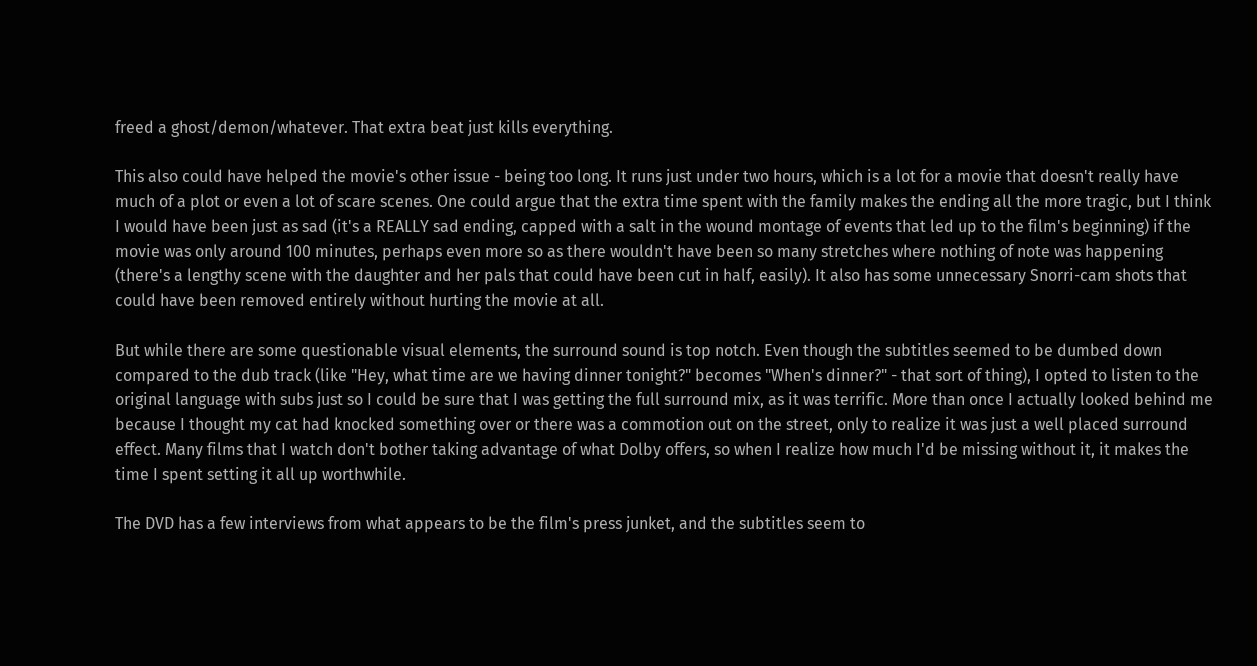freed a ghost/demon/whatever. That extra beat just kills everything.

This also could have helped the movie's other issue - being too long. It runs just under two hours, which is a lot for a movie that doesn't really have much of a plot or even a lot of scare scenes. One could argue that the extra time spent with the family makes the ending all the more tragic, but I think I would have been just as sad (it's a REALLY sad ending, capped with a salt in the wound montage of events that led up to the film's beginning) if the movie was only around 100 minutes, perhaps even more so as there wouldn't have been so many stretches where nothing of note was happening (there's a lengthy scene with the daughter and her pals that could have been cut in half, easily). It also has some unnecessary Snorri-cam shots that could have been removed entirely without hurting the movie at all.

But while there are some questionable visual elements, the surround sound is top notch. Even though the subtitles seemed to be dumbed down compared to the dub track (like "Hey, what time are we having dinner tonight?" becomes "When's dinner?" - that sort of thing), I opted to listen to the original language with subs just so I could be sure that I was getting the full surround mix, as it was terrific. More than once I actually looked behind me because I thought my cat had knocked something over or there was a commotion out on the street, only to realize it was just a well placed surround effect. Many films that I watch don't bother taking advantage of what Dolby offers, so when I realize how much I'd be missing without it, it makes the time I spent setting it all up worthwhile.

The DVD has a few interviews from what appears to be the film's press junket, and the subtitles seem to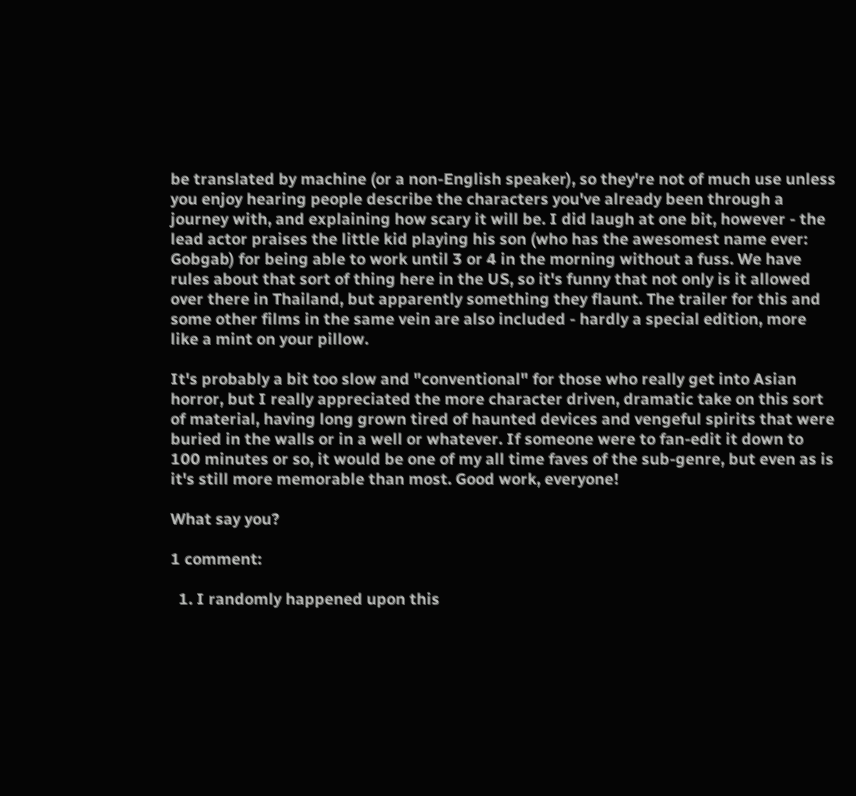be translated by machine (or a non-English speaker), so they're not of much use unless you enjoy hearing people describe the characters you've already been through a journey with, and explaining how scary it will be. I did laugh at one bit, however - the lead actor praises the little kid playing his son (who has the awesomest name ever: Gobgab) for being able to work until 3 or 4 in the morning without a fuss. We have rules about that sort of thing here in the US, so it's funny that not only is it allowed over there in Thailand, but apparently something they flaunt. The trailer for this and some other films in the same vein are also included - hardly a special edition, more like a mint on your pillow.

It's probably a bit too slow and "conventional" for those who really get into Asian horror, but I really appreciated the more character driven, dramatic take on this sort of material, having long grown tired of haunted devices and vengeful spirits that were buried in the walls or in a well or whatever. If someone were to fan-edit it down to 100 minutes or so, it would be one of my all time faves of the sub-genre, but even as is it's still more memorable than most. Good work, everyone!

What say you?

1 comment:

  1. I randomly happened upon this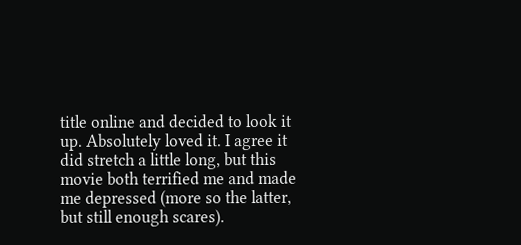title online and decided to look it up. Absolutely loved it. I agree it did stretch a little long, but this movie both terrified me and made me depressed (more so the latter, but still enough scares).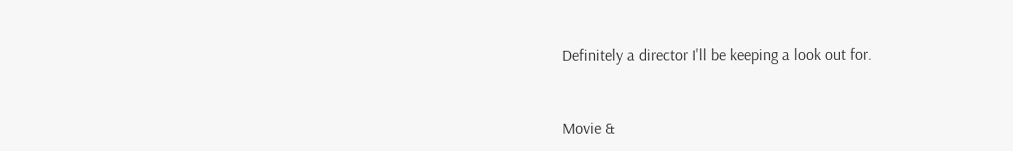Definitely a director I'll be keeping a look out for.


Movie &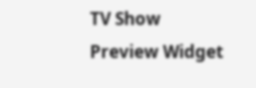TV Show Preview Widget